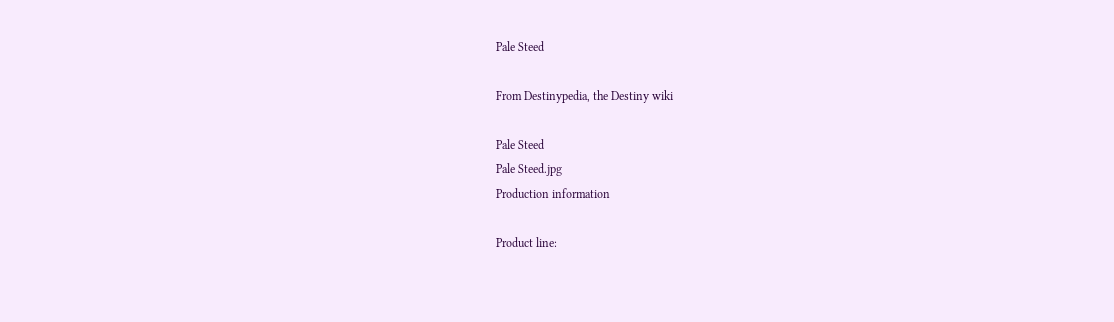Pale Steed

From Destinypedia, the Destiny wiki

Pale Steed
Pale Steed.jpg
Production information

Product line: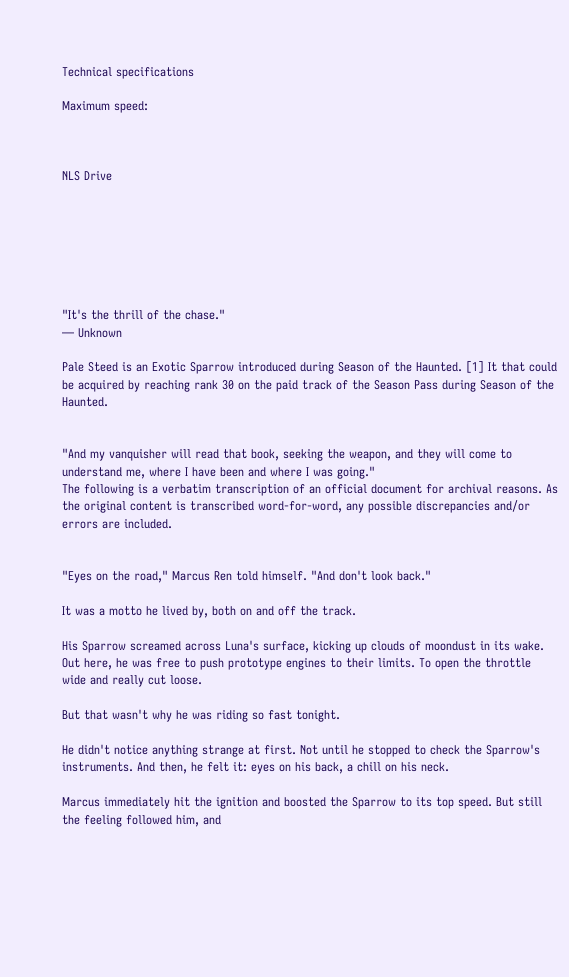Technical specifications

Maximum speed:



NLS Drive







"It's the thrill of the chase."
— Unknown

Pale Steed is an Exotic Sparrow introduced during Season of the Haunted. [1] It that could be acquired by reaching rank 30 on the paid track of the Season Pass during Season of the Haunted.


"And my vanquisher will read that book, seeking the weapon, and they will come to understand me, where I have been and where I was going."
The following is a verbatim transcription of an official document for archival reasons. As the original content is transcribed word-for-word, any possible discrepancies and/or errors are included.


"Eyes on the road," Marcus Ren told himself. "And don't look back."

It was a motto he lived by, both on and off the track.

His Sparrow screamed across Luna's surface, kicking up clouds of moondust in its wake. Out here, he was free to push prototype engines to their limits. To open the throttle wide and really cut loose.

But that wasn't why he was riding so fast tonight.

He didn't notice anything strange at first. Not until he stopped to check the Sparrow's instruments. And then, he felt it: eyes on his back, a chill on his neck.

Marcus immediately hit the ignition and boosted the Sparrow to its top speed. But still the feeling followed him, and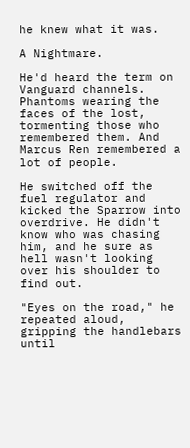he knew what it was.

A Nightmare.

He'd heard the term on Vanguard channels. Phantoms wearing the faces of the lost, tormenting those who remembered them. And Marcus Ren remembered a lot of people.

He switched off the fuel regulator and kicked the Sparrow into overdrive. He didn't know who was chasing him, and he sure as hell wasn't looking over his shoulder to find out.

"Eyes on the road," he repeated aloud, gripping the handlebars until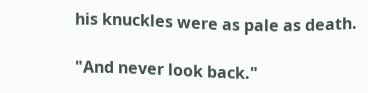his knuckles were as pale as death.

"And never look back."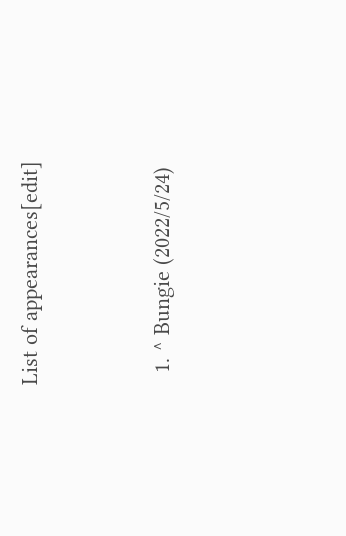List of appearances[edit]


  1. ^ Bungie (2022/5/24)